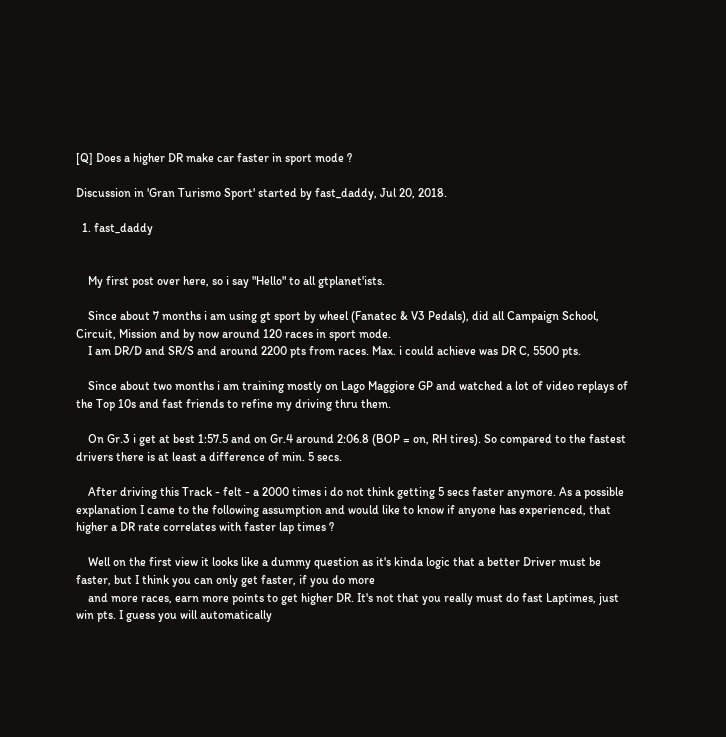[Q] Does a higher DR make car faster in sport mode ?

Discussion in 'Gran Turismo Sport' started by fast_daddy, Jul 20, 2018.

  1. fast_daddy


    My first post over here, so i say "Hello" to all gtplanet'ists.

    Since about 7 months i am using gt sport by wheel (Fanatec & V3 Pedals), did all Campaign School, Circuit, Mission and by now around 120 races in sport mode.
    I am DR/D and SR/S and around 2200 pts from races. Max. i could achieve was DR C, 5500 pts.

    Since about two months i am training mostly on Lago Maggiore GP and watched a lot of video replays of the Top 10s and fast friends to refine my driving thru them.

    On Gr.3 i get at best 1:57.5 and on Gr.4 around 2:06.8 (BOP = on, RH tires). So compared to the fastest drivers there is at least a difference of min. 5 secs.

    After driving this Track - felt - a 2000 times i do not think getting 5 secs faster anymore. As a possible explanation I came to the following assumption and would like to know if anyone has experienced, that higher a DR rate correlates with faster lap times ?

    Well on the first view it looks like a dummy question as it's kinda logic that a better Driver must be faster, but I think you can only get faster, if you do more
    and more races, earn more points to get higher DR. It's not that you really must do fast Laptimes, just win pts. I guess you will automatically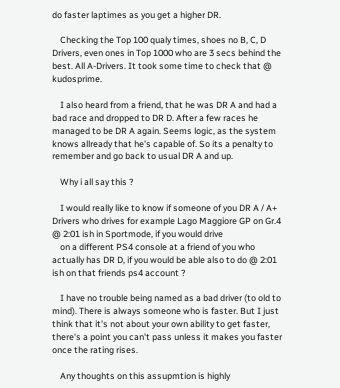do faster laptimes as you get a higher DR.

    Checking the Top 100 qualy times, shoes no B, C, D Drivers, even ones in Top 1000 who are 3 secs behind the best. All A-Drivers. It took some time to check that @ kudosprime.

    I also heard from a friend, that he was DR A and had a bad race and dropped to DR D. After a few races he managed to be DR A again. Seems logic, as the system knows allready that he's capable of. So its a penalty to remember and go back to usual DR A and up.

    Why i all say this ?

    I would really like to know if someone of you DR A / A+ Drivers who drives for example Lago Maggiore GP on Gr.4 @ 2:01 ish in Sportmode, if you would drive
    on a different PS4 console at a friend of you who actually has DR D, if you would be able also to do @ 2:01 ish on that friends ps4 account ?

    I have no trouble being named as a bad driver (to old to mind). There is always someone who is faster. But I just think that it's not about your own ability to get faster, there's a point you can't pass unless it makes you faster once the rating rises.

    Any thoughts on this assupmtion is highly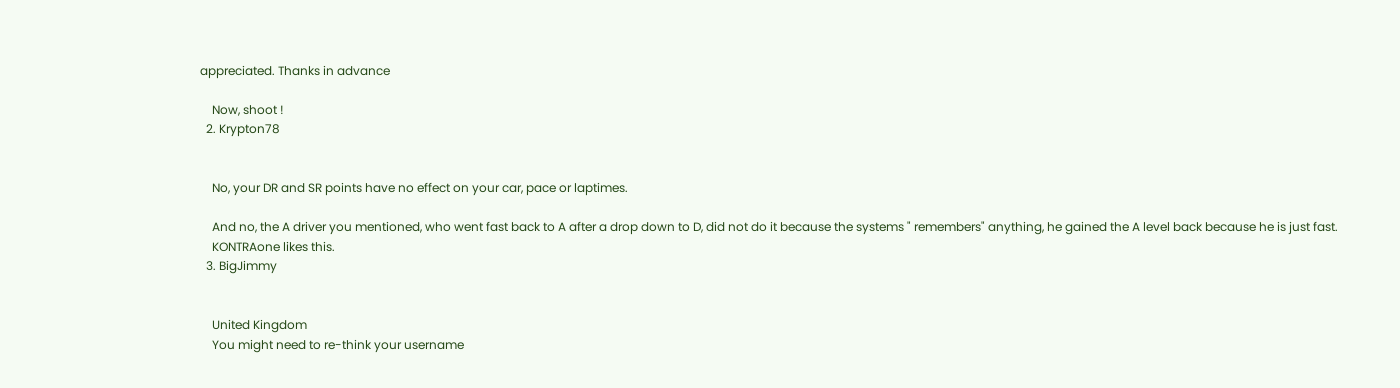appreciated. Thanks in advance

    Now, shoot !
  2. Krypton78


    No, your DR and SR points have no effect on your car, pace or laptimes.

    And no, the A driver you mentioned, who went fast back to A after a drop down to D, did not do it because the systems " remembers" anything, he gained the A level back because he is just fast.
    KONTRAone likes this.
  3. BigJimmy


    United Kingdom
    You might need to re-think your username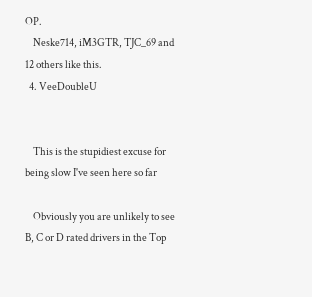OP.
    Neske714, iM3GTR, TJC_69 and 12 others like this.
  4. VeeDoubleU


    This is the stupidiest excuse for being slow I've seen here so far

    Obviously you are unlikely to see B, C or D rated drivers in the Top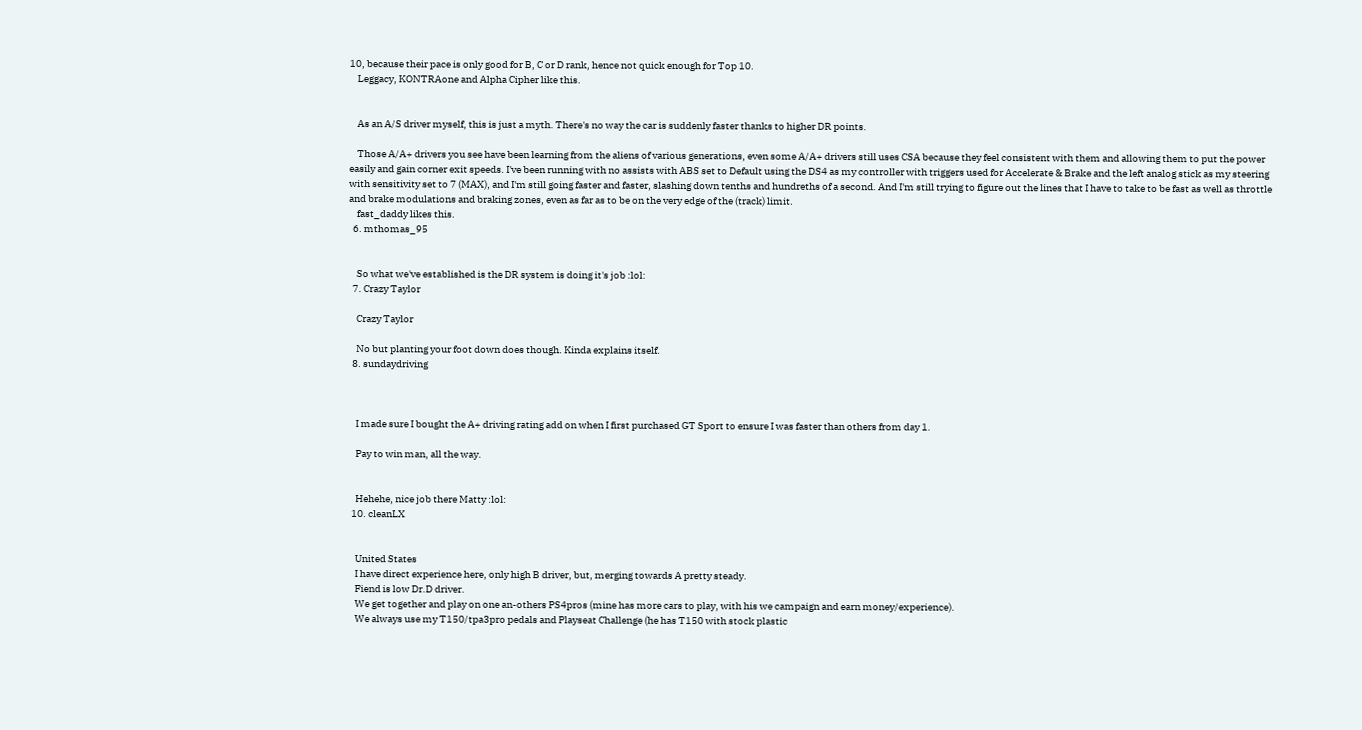10, because their pace is only good for B, C or D rank, hence not quick enough for Top 10.
    Leggacy, KONTRAone and Alpha Cipher like this.


    As an A/S driver myself, this is just a myth. There's no way the car is suddenly faster thanks to higher DR points.

    Those A/A+ drivers you see have been learning from the aliens of various generations, even some A/A+ drivers still uses CSA because they feel consistent with them and allowing them to put the power easily and gain corner exit speeds. I've been running with no assists with ABS set to Default using the DS4 as my controller with triggers used for Accelerate & Brake and the left analog stick as my steering with sensitivity set to 7 (MAX), and I'm still going faster and faster, slashing down tenths and hundreths of a second. And I'm still trying to figure out the lines that I have to take to be fast as well as throttle and brake modulations and braking zones, even as far as to be on the very edge of the (track) limit.
    fast_daddy likes this.
  6. mthomas_95


    So what we've established is the DR system is doing it's job :lol:
  7. Crazy Taylor

    Crazy Taylor

    No but planting your foot down does though. Kinda explains itself.
  8. sundaydriving



    I made sure I bought the A+ driving rating add on when I first purchased GT Sport to ensure I was faster than others from day 1.

    Pay to win man, all the way.


    Hehehe, nice job there Matty :lol:
  10. cleanLX


    United States
    I have direct experience here, only high B driver, but, merging towards A pretty steady.
    Fiend is low Dr.D driver.
    We get together and play on one an-others PS4pros (mine has more cars to play, with his we campaign and earn money/experience).
    We always use my T150/tpa3pro pedals and Playseat Challenge (he has T150 with stock plastic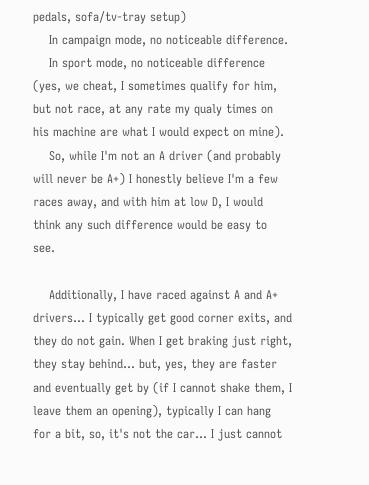pedals, sofa/tv-tray setup)
    In campaign mode, no noticeable difference.
    In sport mode, no noticeable difference (yes, we cheat, I sometimes qualify for him, but not race, at any rate my qualy times on his machine are what I would expect on mine).
    So, while I'm not an A driver (and probably will never be A+) I honestly believe I'm a few races away, and with him at low D, I would think any such difference would be easy to see.

    Additionally, I have raced against A and A+ drivers... I typically get good corner exits, and they do not gain. When I get braking just right, they stay behind... but, yes, they are faster and eventually get by (if I cannot shake them, I leave them an opening), typically I can hang for a bit, so, it's not the car... I just cannot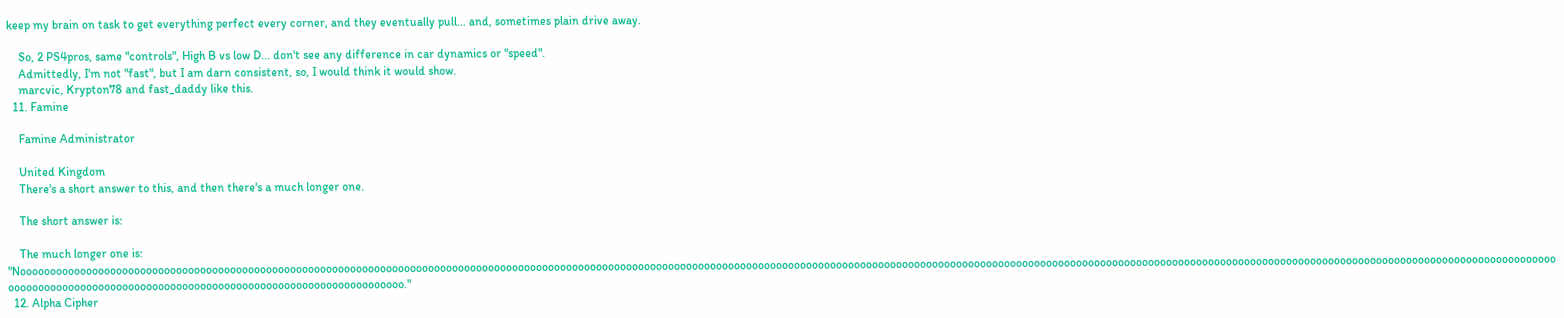keep my brain on task to get everything perfect every corner, and they eventually pull... and, sometimes plain drive away.

    So, 2 PS4pros, same "controls", High B vs low D... don't see any difference in car dynamics or "speed".
    Admittedly, I'm not "fast", but I am darn consistent, so, I would think it would show.
    marcvic, Krypton78 and fast_daddy like this.
  11. Famine

    Famine Administrator

    United Kingdom
    There's a short answer to this, and then there's a much longer one.

    The short answer is:

    The much longer one is: "Noooooooooooooooooooooooooooooooooooooooooooooooooooooooooooooooooooooooooooooooooooooooooooooooooooooooooooooooooooooooooooooooooooooooooooooooooooooooooooooooooooooooooooooooooooooooooooooooooooooooooooooooooooooooooooooooooooooooooooooooooooooooooooooooooooooooooooooooooooooooooooooooooooooooooooooooooooooooooooooooooo."
  12. Alpha Cipher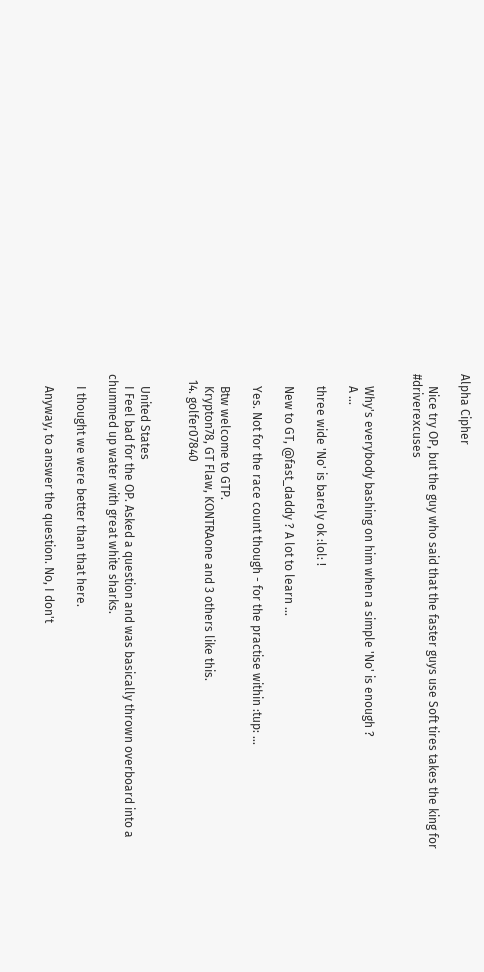Alpha Cipher

    Nice try OP, but the guy who said that the faster guys use Soft tires takes the king for #driverexcuses


    Why's everybody bashing on him when a simple 'No' is enough ?
    A ...

    three wide 'No' is barely ok :lol: !

    New to GT, @fast_daddy ? A lot to learn ...

    Yes. Not for the race count though - for the practise within :tup: ...

    Btw welcome to GTP.
    Krypton78, GT Flaw, KONTRAone and 3 others like this.
  14. golfer07840


    United States
    I Feel bad for the OP. Asked a question and was basically thrown overboard into a chummed up water with great white sharks.

    I thought we were better than that here.

    Anyway, to answer the question. No, I don't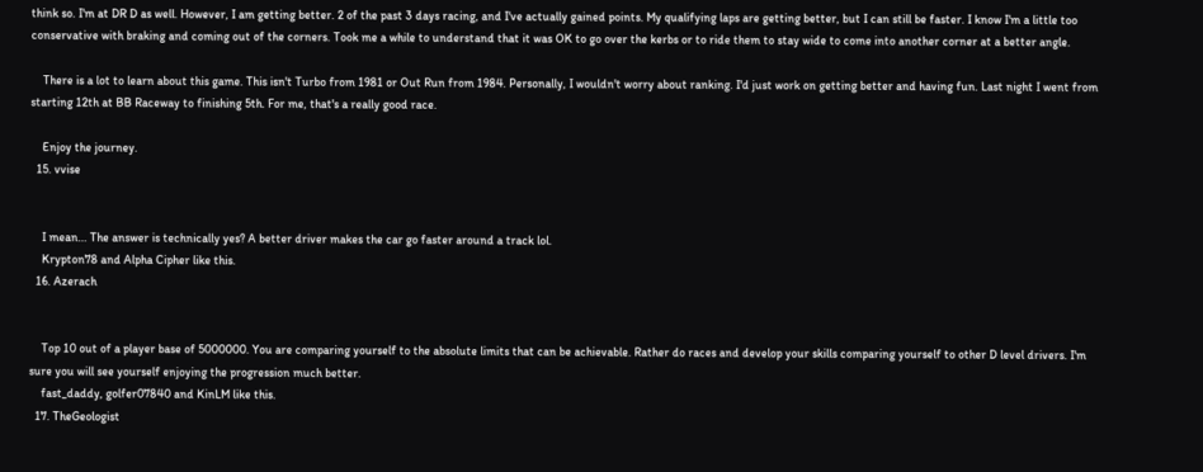think so. I'm at DR D as well. However, I am getting better. 2 of the past 3 days racing, and I've actually gained points. My qualifying laps are getting better, but I can still be faster. I know I'm a little too conservative with braking and coming out of the corners. Took me a while to understand that it was OK to go over the kerbs or to ride them to stay wide to come into another corner at a better angle.

    There is a lot to learn about this game. This isn't Turbo from 1981 or Out Run from 1984. Personally, I wouldn't worry about ranking. I'd just work on getting better and having fun. Last night I went from starting 12th at BB Raceway to finishing 5th. For me, that's a really good race.

    Enjoy the journey.
  15. vvise


    I mean... The answer is technically yes? A better driver makes the car go faster around a track lol.
    Krypton78 and Alpha Cipher like this.
  16. Azerach


    Top 10 out of a player base of 5000000. You are comparing yourself to the absolute limits that can be achievable. Rather do races and develop your skills comparing yourself to other D level drivers. I'm sure you will see yourself enjoying the progression much better.
    fast_daddy, golfer07840 and KinLM like this.
  17. TheGeologist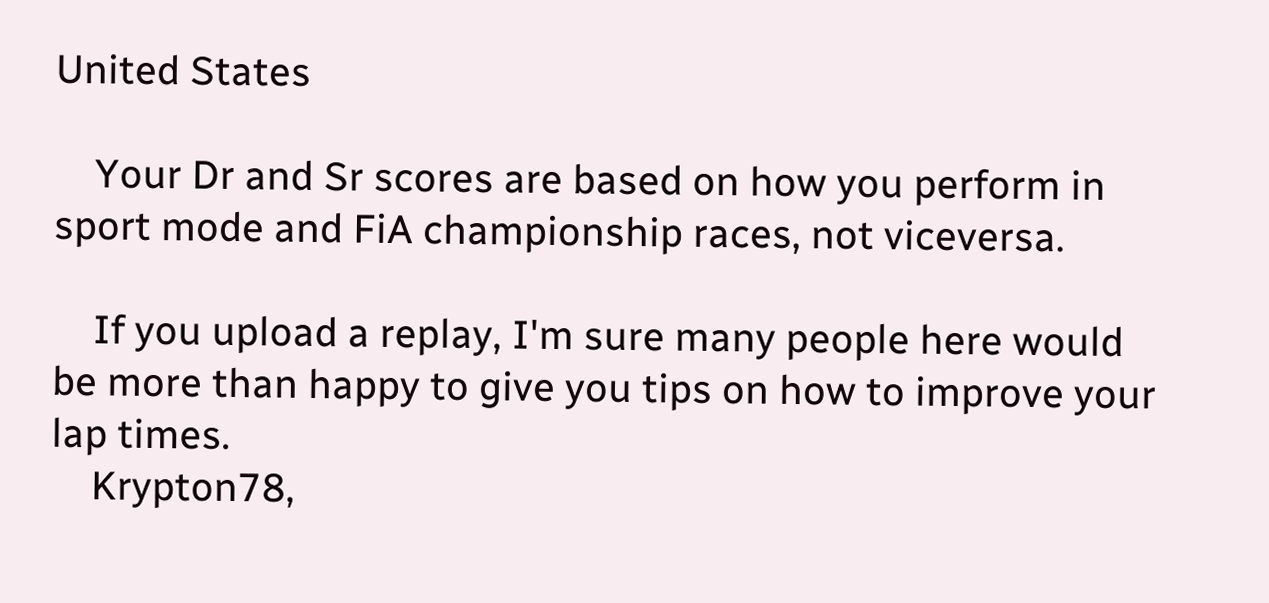United States

    Your Dr and Sr scores are based on how you perform in sport mode and FiA championship races, not viceversa.

    If you upload a replay, I'm sure many people here would be more than happy to give you tips on how to improve your lap times.
    Krypton78,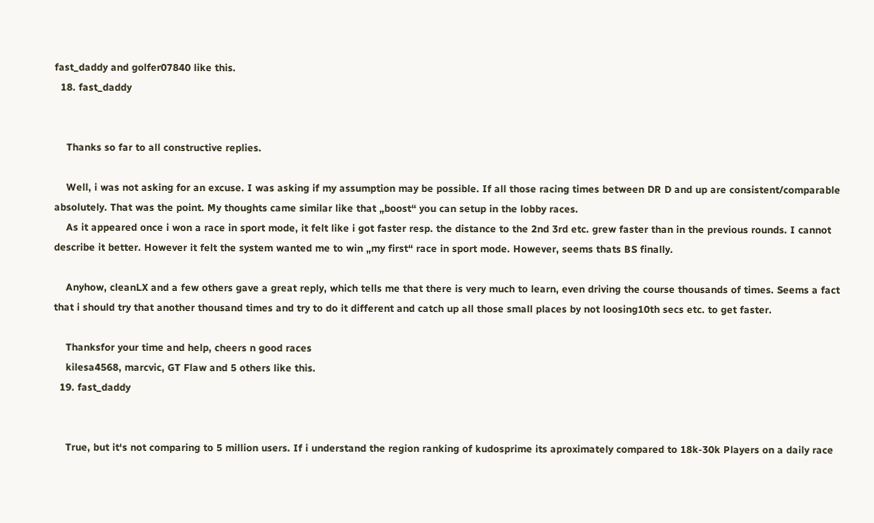fast_daddy and golfer07840 like this.
  18. fast_daddy


    Thanks so far to all constructive replies.

    Well, i was not asking for an excuse. I was asking if my assumption may be possible. If all those racing times between DR D and up are consistent/comparable absolutely. That was the point. My thoughts came similar like that „boost“ you can setup in the lobby races.
    As it appeared once i won a race in sport mode, it felt like i got faster resp. the distance to the 2nd 3rd etc. grew faster than in the previous rounds. I cannot describe it better. However it felt the system wanted me to win „my first“ race in sport mode. However, seems thats BS finally.

    Anyhow, cleanLX and a few others gave a great reply, which tells me that there is very much to learn, even driving the course thousands of times. Seems a fact that i should try that another thousand times and try to do it different and catch up all those small places by not loosing10th secs etc. to get faster.

    Thanksfor your time and help, cheers n good races
    kilesa4568, marcvic, GT Flaw and 5 others like this.
  19. fast_daddy


    True, but it‘s not comparing to 5 million users. If i understand the region ranking of kudosprime its aproximately compared to 18k-30k Players on a daily race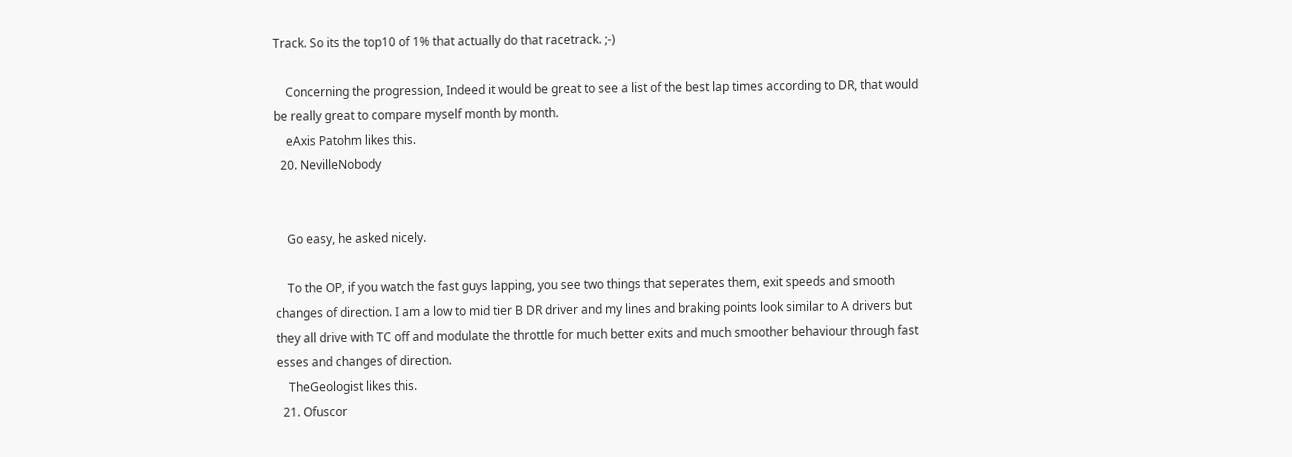Track. So its the top10 of 1% that actually do that racetrack. ;-)

    Concerning the progression, Indeed it would be great to see a list of the best lap times according to DR, that would be really great to compare myself month by month.
    eAxis Patohm likes this.
  20. NevilleNobody


    Go easy, he asked nicely.

    To the OP, if you watch the fast guys lapping, you see two things that seperates them, exit speeds and smooth changes of direction. I am a low to mid tier B DR driver and my lines and braking points look similar to A drivers but they all drive with TC off and modulate the throttle for much better exits and much smoother behaviour through fast esses and changes of direction.
    TheGeologist likes this.
  21. Ofuscor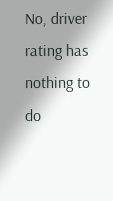No, driver rating has nothing to do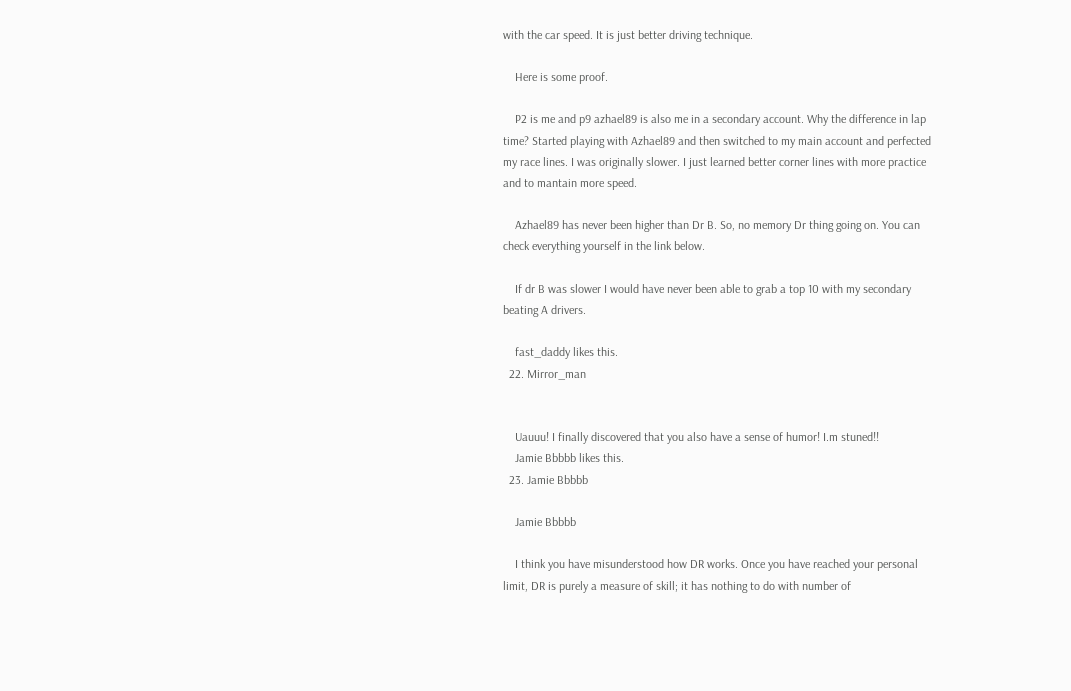with the car speed. It is just better driving technique.

    Here is some proof.

    P2 is me and p9 azhael89 is also me in a secondary account. Why the difference in lap time? Started playing with Azhael89 and then switched to my main account and perfected my race lines. I was originally slower. I just learned better corner lines with more practice and to mantain more speed.

    Azhael89 has never been higher than Dr B. So, no memory Dr thing going on. You can check everything yourself in the link below.

    If dr B was slower I would have never been able to grab a top 10 with my secondary beating A drivers.

    fast_daddy likes this.
  22. Mirror_man


    Uauuu! I finally discovered that you also have a sense of humor! I.m stuned!!
    Jamie Bbbbb likes this.
  23. Jamie Bbbbb

    Jamie Bbbbb

    I think you have misunderstood how DR works. Once you have reached your personal limit, DR is purely a measure of skill; it has nothing to do with number of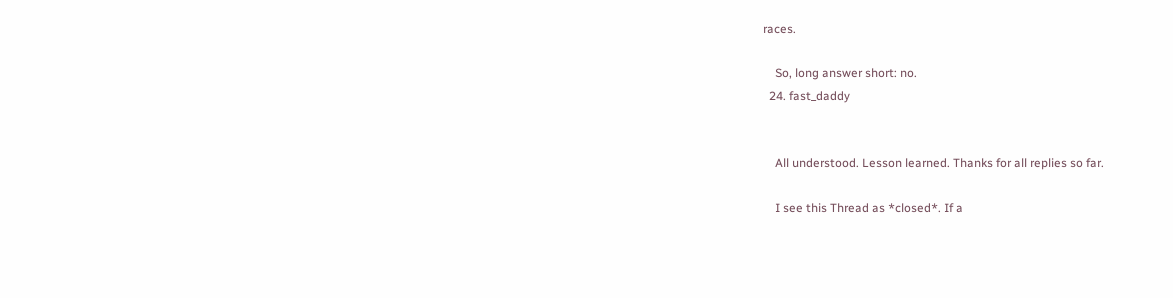races.

    So, long answer short: no.
  24. fast_daddy


    All understood. Lesson learned. Thanks for all replies so far.

    I see this Thread as *closed*. If a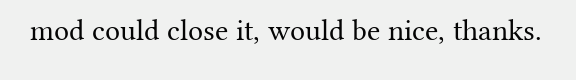mod could close it, would be nice, thanks.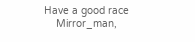Have a good race
    Mirror_man,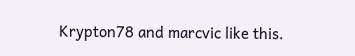Krypton78 and marcvic like this.